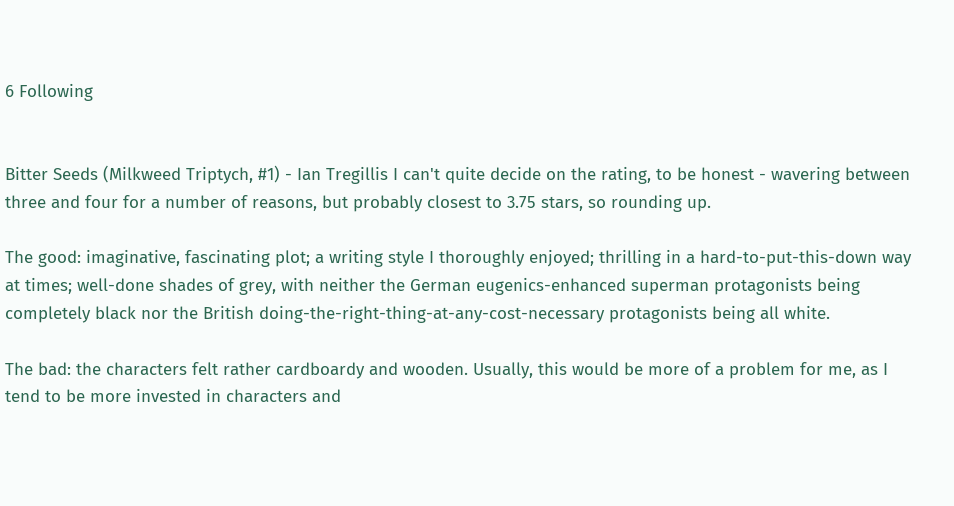6 Following


Bitter Seeds (Milkweed Triptych, #1) - Ian Tregillis I can't quite decide on the rating, to be honest - wavering between three and four for a number of reasons, but probably closest to 3.75 stars, so rounding up.

The good: imaginative, fascinating plot; a writing style I thoroughly enjoyed; thrilling in a hard-to-put-this-down way at times; well-done shades of grey, with neither the German eugenics-enhanced superman protagonists being completely black nor the British doing-the-right-thing-at-any-cost-necessary protagonists being all white.

The bad: the characters felt rather cardboardy and wooden. Usually, this would be more of a problem for me, as I tend to be more invested in characters and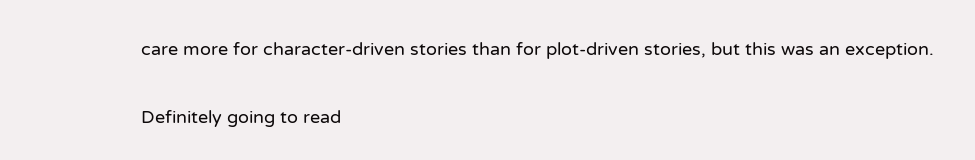care more for character-driven stories than for plot-driven stories, but this was an exception.

Definitely going to read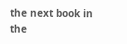the next book in the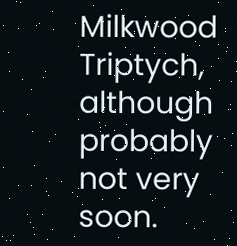Milkwood Triptych, although probably not very soon.